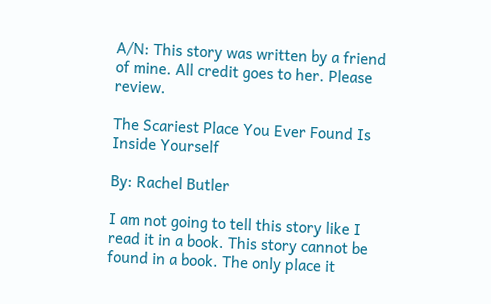A/N: This story was written by a friend of mine. All credit goes to her. Please review.

The Scariest Place You Ever Found Is Inside Yourself

By: Rachel Butler

I am not going to tell this story like I read it in a book. This story cannot be found in a book. The only place it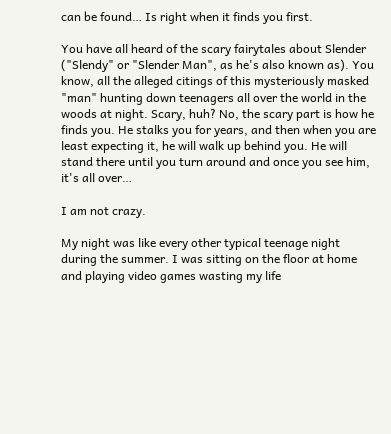can be found… Is right when it finds you first.

You have all heard of the scary fairytales about Slender ("Slendy" or "Slender Man", as he's also known as). You know, all the alleged citings of this mysteriously masked "man" hunting down teenagers all over the world in the woods at night. Scary, huh? No, the scary part is how he finds you. He stalks you for years, and then when you are least expecting it, he will walk up behind you. He will stand there until you turn around and once you see him, it's all over…

I am not crazy.

My night was like every other typical teenage night during the summer. I was sitting on the floor at home and playing video games wasting my life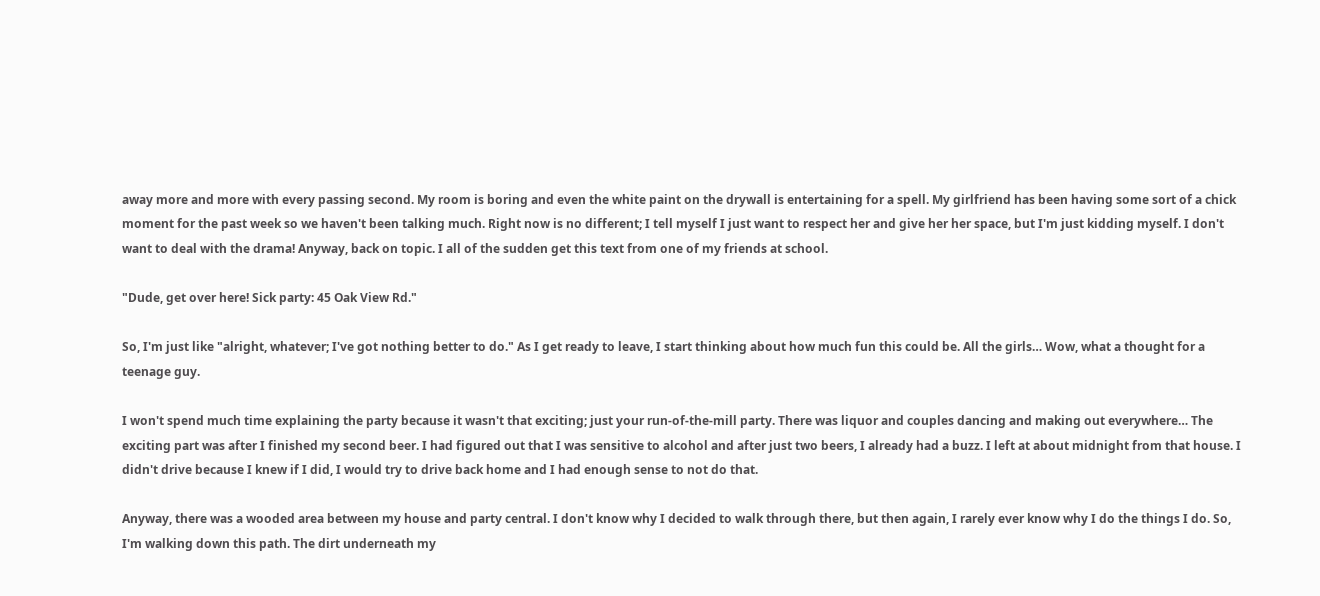away more and more with every passing second. My room is boring and even the white paint on the drywall is entertaining for a spell. My girlfriend has been having some sort of a chick moment for the past week so we haven't been talking much. Right now is no different; I tell myself I just want to respect her and give her her space, but I'm just kidding myself. I don't want to deal with the drama! Anyway, back on topic. I all of the sudden get this text from one of my friends at school.

"Dude, get over here! Sick party: 45 Oak View Rd."

So, I'm just like "alright, whatever; I've got nothing better to do." As I get ready to leave, I start thinking about how much fun this could be. All the girls… Wow, what a thought for a teenage guy.

I won't spend much time explaining the party because it wasn't that exciting; just your run-of-the-mill party. There was liquor and couples dancing and making out everywhere… The exciting part was after I finished my second beer. I had figured out that I was sensitive to alcohol and after just two beers, I already had a buzz. I left at about midnight from that house. I didn't drive because I knew if I did, I would try to drive back home and I had enough sense to not do that.

Anyway, there was a wooded area between my house and party central. I don't know why I decided to walk through there, but then again, I rarely ever know why I do the things I do. So, I'm walking down this path. The dirt underneath my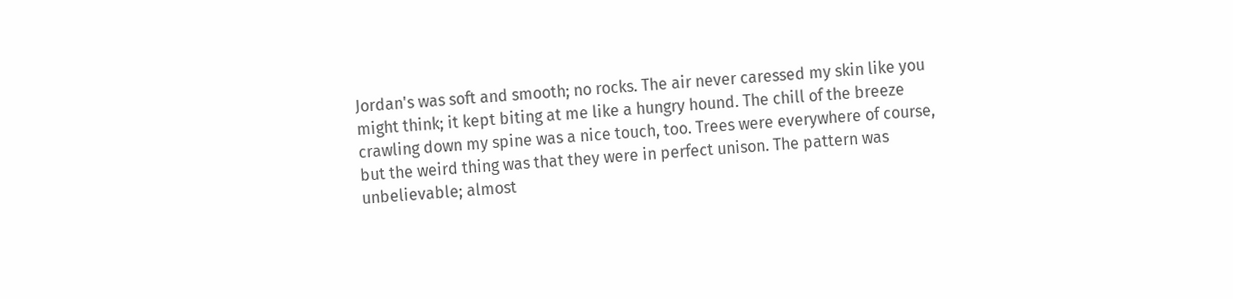Jordan's was soft and smooth; no rocks. The air never caressed my skin like you might think; it kept biting at me like a hungry hound. The chill of the breeze crawling down my spine was a nice touch, too. Trees were everywhere of course, but the weird thing was that they were in perfect unison. The pattern was unbelievable; almost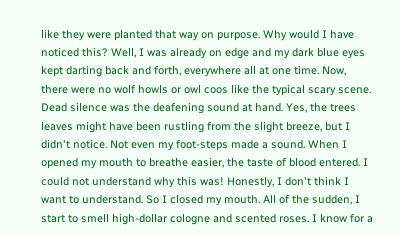like they were planted that way on purpose. Why would I have noticed this? Well, I was already on edge and my dark blue eyes kept darting back and forth, everywhere all at one time. Now, there were no wolf howls or owl coos like the typical scary scene. Dead silence was the deafening sound at hand. Yes, the trees leaves might have been rustling from the slight breeze, but I didn't notice. Not even my foot-steps made a sound. When I opened my mouth to breathe easier, the taste of blood entered. I could not understand why this was! Honestly, I don't think I want to understand. So I closed my mouth. All of the sudden, I start to smell high-dollar cologne and scented roses. I know for a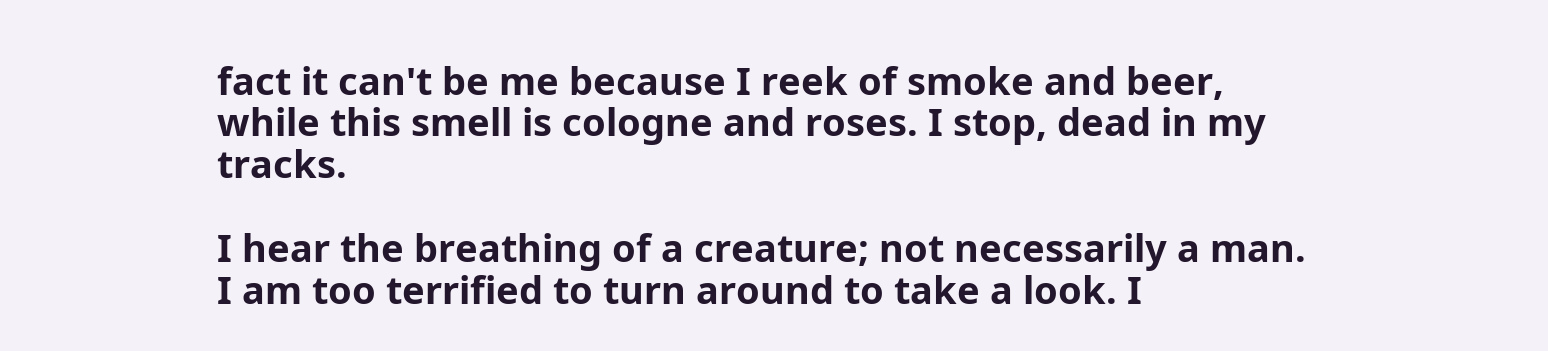fact it can't be me because I reek of smoke and beer, while this smell is cologne and roses. I stop, dead in my tracks.

I hear the breathing of a creature; not necessarily a man. I am too terrified to turn around to take a look. I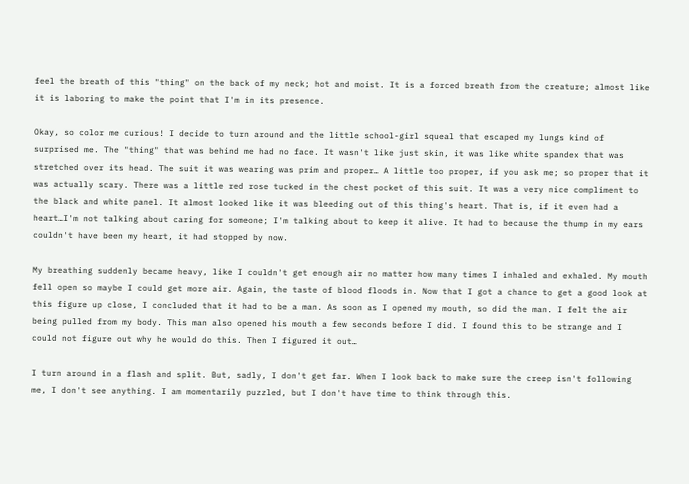feel the breath of this "thing" on the back of my neck; hot and moist. It is a forced breath from the creature; almost like it is laboring to make the point that I'm in its presence.

Okay, so color me curious! I decide to turn around and the little school-girl squeal that escaped my lungs kind of surprised me. The "thing" that was behind me had no face. It wasn't like just skin, it was like white spandex that was stretched over its head. The suit it was wearing was prim and proper… A little too proper, if you ask me; so proper that it was actually scary. There was a little red rose tucked in the chest pocket of this suit. It was a very nice compliment to the black and white panel. It almost looked like it was bleeding out of this thing's heart. That is, if it even had a heart…I'm not talking about caring for someone; I'm talking about to keep it alive. It had to because the thump in my ears couldn't have been my heart, it had stopped by now.

My breathing suddenly became heavy, like I couldn't get enough air no matter how many times I inhaled and exhaled. My mouth fell open so maybe I could get more air. Again, the taste of blood floods in. Now that I got a chance to get a good look at this figure up close, I concluded that it had to be a man. As soon as I opened my mouth, so did the man. I felt the air being pulled from my body. This man also opened his mouth a few seconds before I did. I found this to be strange and I could not figure out why he would do this. Then I figured it out…

I turn around in a flash and split. But, sadly, I don't get far. When I look back to make sure the creep isn't following me, I don't see anything. I am momentarily puzzled, but I don't have time to think through this.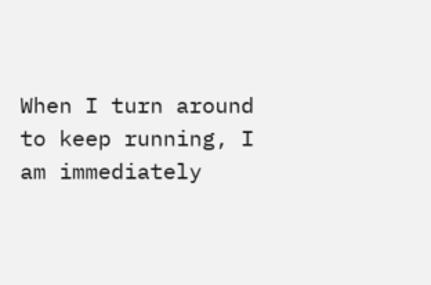When I turn around to keep running, I am immediately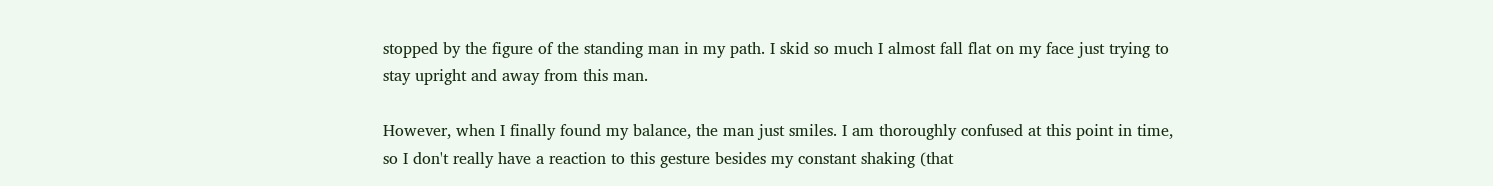stopped by the figure of the standing man in my path. I skid so much I almost fall flat on my face just trying to stay upright and away from this man.

However, when I finally found my balance, the man just smiles. I am thoroughly confused at this point in time, so I don't really have a reaction to this gesture besides my constant shaking (that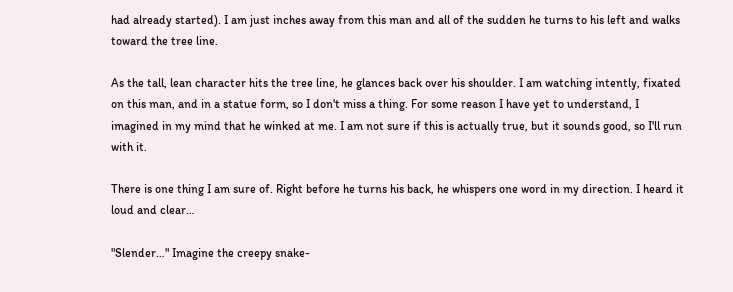had already started). I am just inches away from this man and all of the sudden he turns to his left and walks toward the tree line.

As the tall, lean character hits the tree line, he glances back over his shoulder. I am watching intently, fixated on this man, and in a statue form, so I don't miss a thing. For some reason I have yet to understand, I imagined in my mind that he winked at me. I am not sure if this is actually true, but it sounds good, so I'll run with it.

There is one thing I am sure of. Right before he turns his back, he whispers one word in my direction. I heard it loud and clear…

"Slender…" Imagine the creepy snake-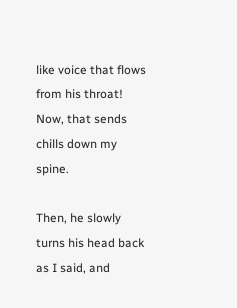like voice that flows from his throat! Now, that sends chills down my spine.

Then, he slowly turns his head back as I said, and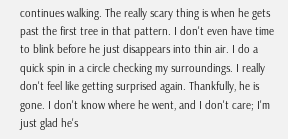continues walking. The really scary thing is when he gets past the first tree in that pattern. I don't even have time to blink before he just disappears into thin air. I do a quick spin in a circle checking my surroundings. I really don't feel like getting surprised again. Thankfully, he is gone. I don't know where he went, and I don't care; I'm just glad he's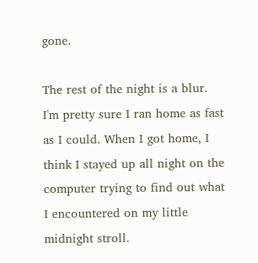gone.

The rest of the night is a blur. I'm pretty sure I ran home as fast as I could. When I got home, I think I stayed up all night on the computer trying to find out what I encountered on my little midnight stroll.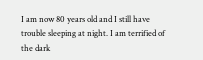I am now 80 years old and I still have trouble sleeping at night. I am terrified of the dark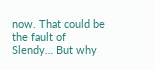now. That could be the fault of Slendy… But why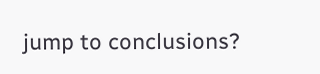jump to conclusions?